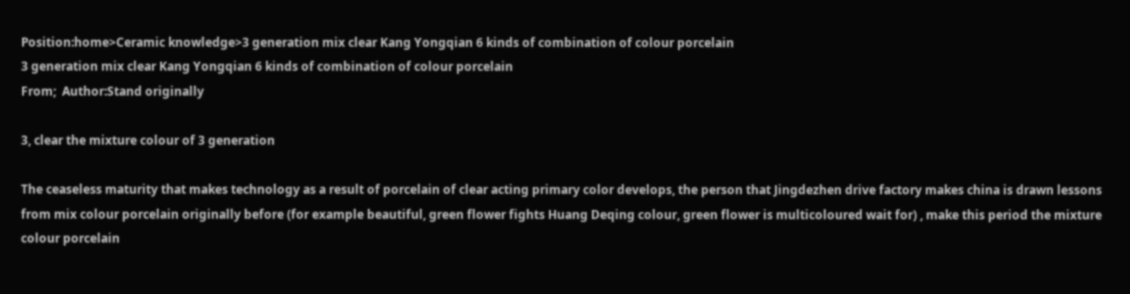Position:home>Ceramic knowledge>3 generation mix clear Kang Yongqian 6 kinds of combination of colour porcelain
3 generation mix clear Kang Yongqian 6 kinds of combination of colour porcelain
From;  Author:Stand originally

3, clear the mixture colour of 3 generation

The ceaseless maturity that makes technology as a result of porcelain of clear acting primary color develops, the person that Jingdezhen drive factory makes china is drawn lessons from mix colour porcelain originally before (for example beautiful, green flower fights Huang Deqing colour, green flower is multicoloured wait for) , make this period the mixture colour porcelain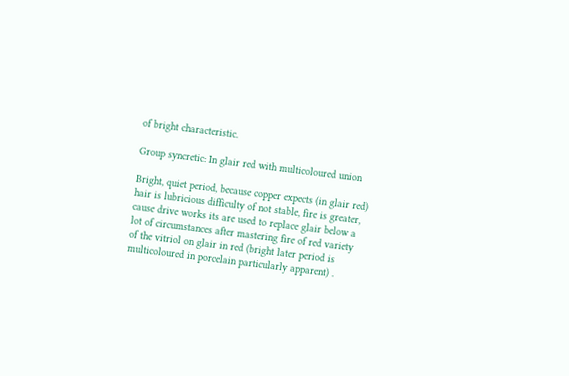of bright characteristic.

Group syncretic: In glair red with multicoloured union

Bright, quiet period, because copper expects (in glair red) hair is lubricious difficulty of not stable, fire is greater, cause drive works its are used to replace glair below a lot of circumstances after mastering fire of red variety of the vitriol on glair in red (bright later period is multicoloured in porcelain particularly apparent) .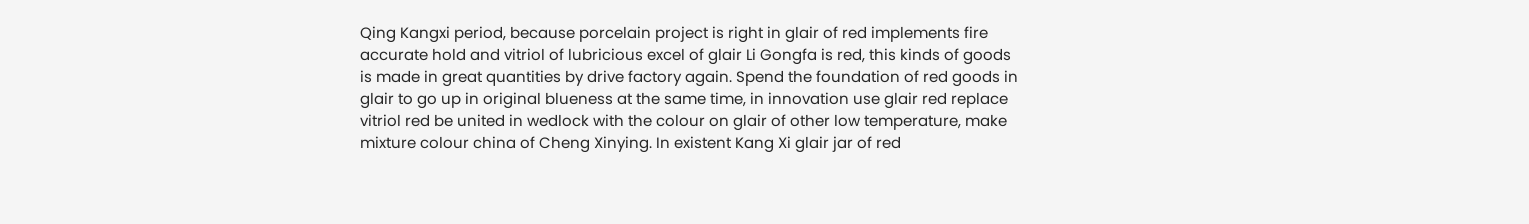Qing Kangxi period, because porcelain project is right in glair of red implements fire accurate hold and vitriol of lubricious excel of glair Li Gongfa is red, this kinds of goods is made in great quantities by drive factory again. Spend the foundation of red goods in glair to go up in original blueness at the same time, in innovation use glair red replace vitriol red be united in wedlock with the colour on glair of other low temperature, make mixture colour china of Cheng Xinying. In existent Kang Xi glair jar of red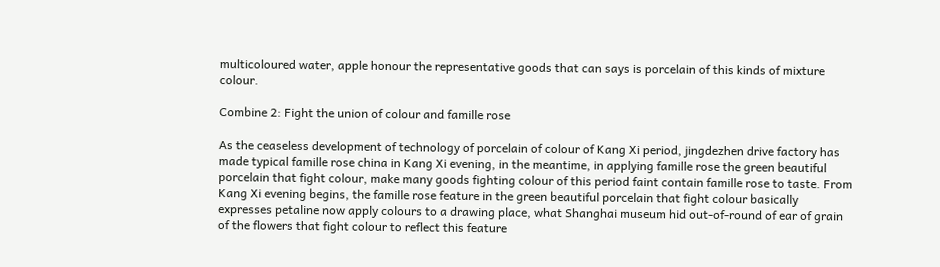multicoloured water, apple honour the representative goods that can says is porcelain of this kinds of mixture colour.

Combine 2: Fight the union of colour and famille rose

As the ceaseless development of technology of porcelain of colour of Kang Xi period, jingdezhen drive factory has made typical famille rose china in Kang Xi evening, in the meantime, in applying famille rose the green beautiful porcelain that fight colour, make many goods fighting colour of this period faint contain famille rose to taste. From Kang Xi evening begins, the famille rose feature in the green beautiful porcelain that fight colour basically expresses petaline now apply colours to a drawing place, what Shanghai museum hid out-of-round of ear of grain of the flowers that fight colour to reflect this feature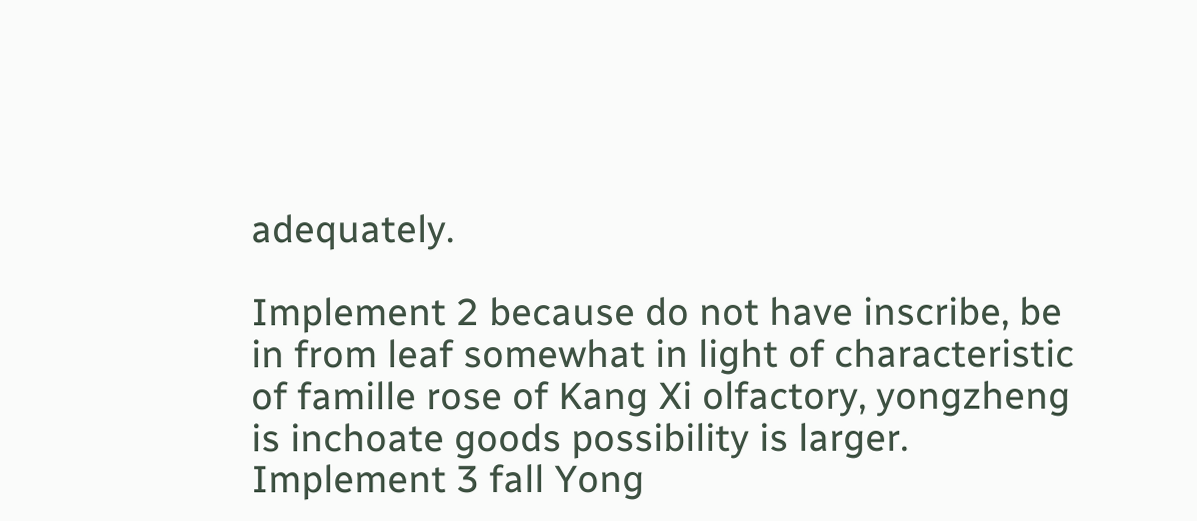adequately.

Implement 2 because do not have inscribe, be in from leaf somewhat in light of characteristic of famille rose of Kang Xi olfactory, yongzheng is inchoate goods possibility is larger. Implement 3 fall Yong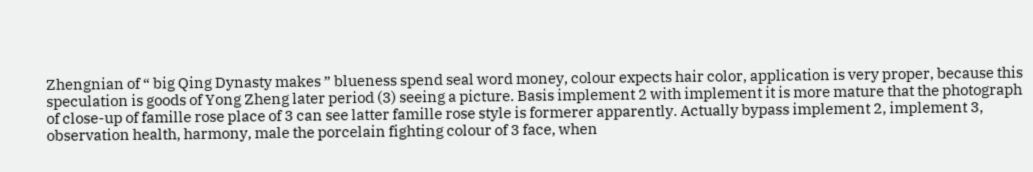Zhengnian of “ big Qing Dynasty makes ” blueness spend seal word money, colour expects hair color, application is very proper, because this speculation is goods of Yong Zheng later period (3) seeing a picture. Basis implement 2 with implement it is more mature that the photograph of close-up of famille rose place of 3 can see latter famille rose style is formerer apparently. Actually bypass implement 2, implement 3, observation health, harmony, male the porcelain fighting colour of 3 face, when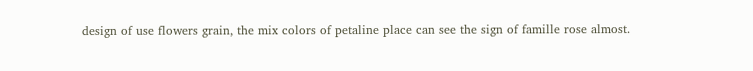design of use flowers grain, the mix colors of petaline place can see the sign of famille rose almost.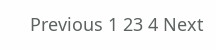Previous 1 23 4 Next